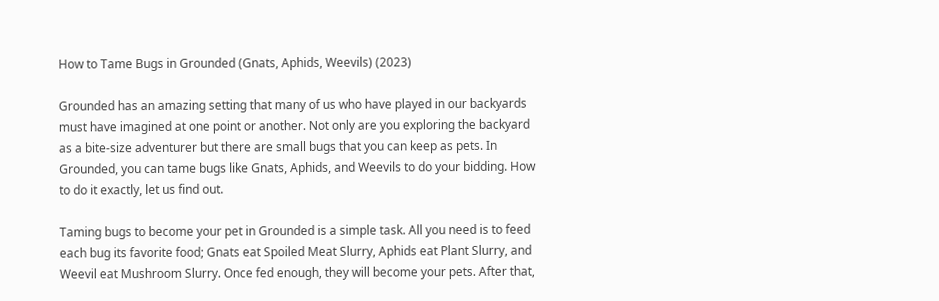How to Tame Bugs in Grounded (Gnats, Aphids, Weevils) (2023)

Grounded has an amazing setting that many of us who have played in our backyards must have imagined at one point or another. Not only are you exploring the backyard as a bite-size adventurer but there are small bugs that you can keep as pets. In Grounded, you can tame bugs like Gnats, Aphids, and Weevils to do your bidding. How to do it exactly, let us find out.

Taming bugs to become your pet in Grounded is a simple task. All you need is to feed each bug its favorite food; Gnats eat Spoiled Meat Slurry, Aphids eat Plant Slurry, and Weevil eat Mushroom Slurry. Once fed enough, they will become your pets. After that,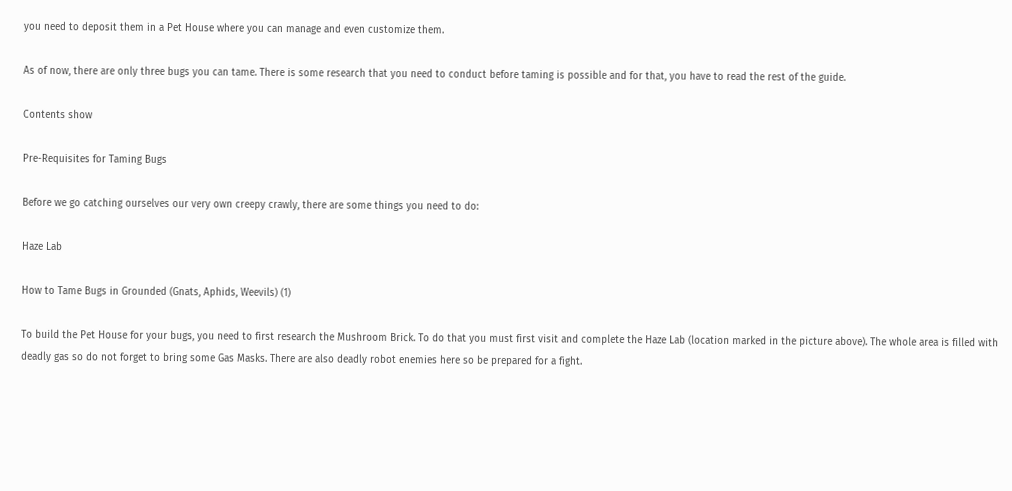you need to deposit them in a Pet House where you can manage and even customize them.

As of now, there are only three bugs you can tame. There is some research that you need to conduct before taming is possible and for that, you have to read the rest of the guide.

Contents show

Pre-Requisites for Taming Bugs

Before we go catching ourselves our very own creepy crawly, there are some things you need to do:

Haze Lab

How to Tame Bugs in Grounded (Gnats, Aphids, Weevils) (1)

To build the Pet House for your bugs, you need to first research the Mushroom Brick. To do that you must first visit and complete the Haze Lab (location marked in the picture above). The whole area is filled with deadly gas so do not forget to bring some Gas Masks. There are also deadly robot enemies here so be prepared for a fight.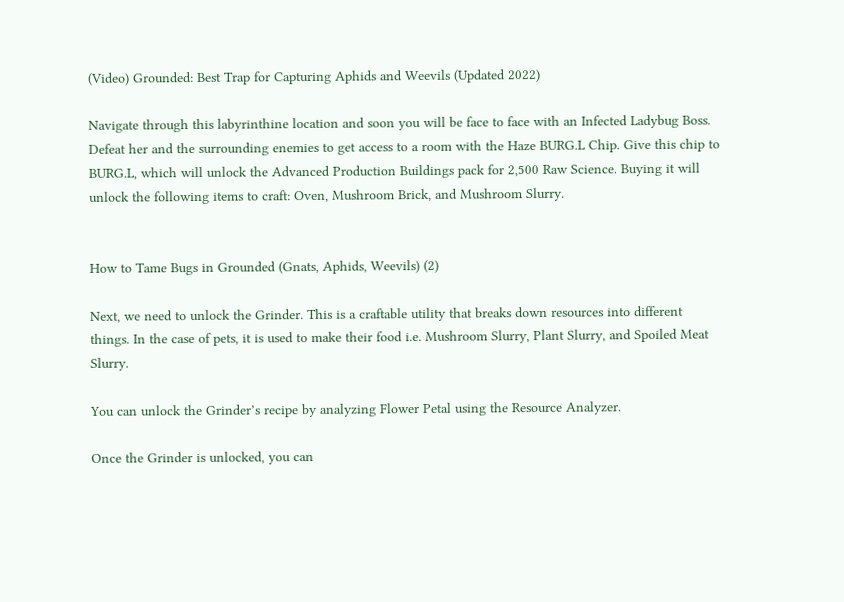(Video) Grounded: Best Trap for Capturing Aphids and Weevils (Updated 2022)

Navigate through this labyrinthine location and soon you will be face to face with an Infected Ladybug Boss. Defeat her and the surrounding enemies to get access to a room with the Haze BURG.L Chip. Give this chip to BURG.L, which will unlock the Advanced Production Buildings pack for 2,500 Raw Science. Buying it will unlock the following items to craft: Oven, Mushroom Brick, and Mushroom Slurry.


How to Tame Bugs in Grounded (Gnats, Aphids, Weevils) (2)

Next, we need to unlock the Grinder. This is a craftable utility that breaks down resources into different things. In the case of pets, it is used to make their food i.e. Mushroom Slurry, Plant Slurry, and Spoiled Meat Slurry.

You can unlock the Grinder’s recipe by analyzing Flower Petal using the Resource Analyzer.

Once the Grinder is unlocked, you can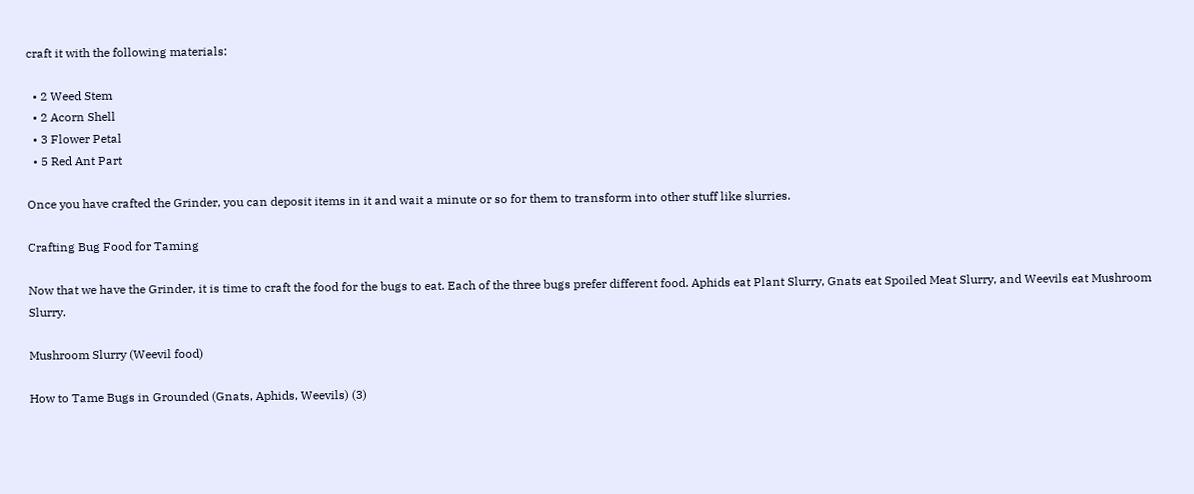craft it with the following materials:

  • 2 Weed Stem
  • 2 Acorn Shell
  • 3 Flower Petal
  • 5 Red Ant Part

Once you have crafted the Grinder, you can deposit items in it and wait a minute or so for them to transform into other stuff like slurries.

Crafting Bug Food for Taming

Now that we have the Grinder, it is time to craft the food for the bugs to eat. Each of the three bugs prefer different food. Aphids eat Plant Slurry, Gnats eat Spoiled Meat Slurry, and Weevils eat Mushroom Slurry.

Mushroom Slurry (Weevil food)

How to Tame Bugs in Grounded (Gnats, Aphids, Weevils) (3)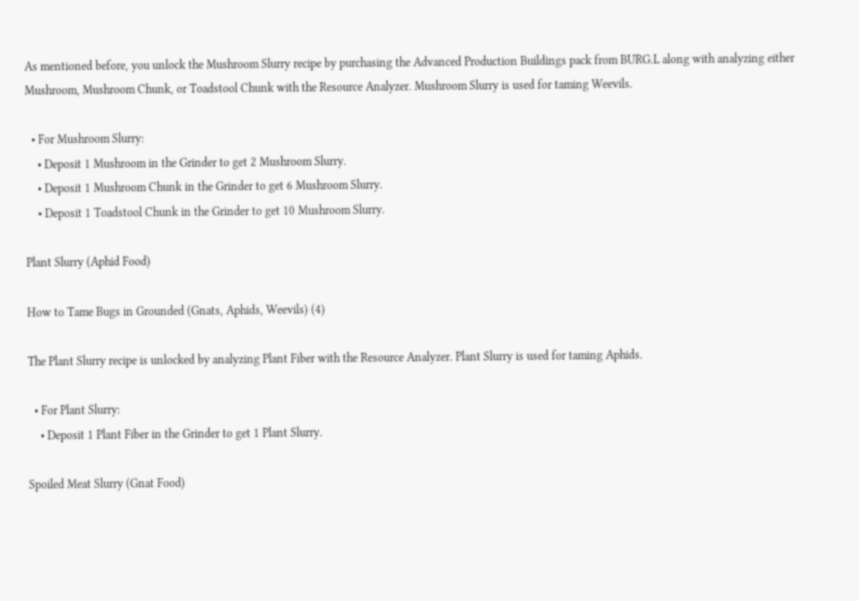As mentioned before, you unlock the Mushroom Slurry recipe by purchasing the Advanced Production Buildings pack from BURG.L along with analyzing either Mushroom, Mushroom Chunk, or Toadstool Chunk with the Resource Analyzer. Mushroom Slurry is used for taming Weevils.

  • For Mushroom Slurry:
    • Deposit 1 Mushroom in the Grinder to get 2 Mushroom Slurry.
    • Deposit 1 Mushroom Chunk in the Grinder to get 6 Mushroom Slurry.
    • Deposit 1 Toadstool Chunk in the Grinder to get 10 Mushroom Slurry.

Plant Slurry (Aphid Food)

How to Tame Bugs in Grounded (Gnats, Aphids, Weevils) (4)

The Plant Slurry recipe is unlocked by analyzing Plant Fiber with the Resource Analyzer. Plant Slurry is used for taming Aphids.

  • For Plant Slurry:
    • Deposit 1 Plant Fiber in the Grinder to get 1 Plant Slurry.

Spoiled Meat Slurry (Gnat Food)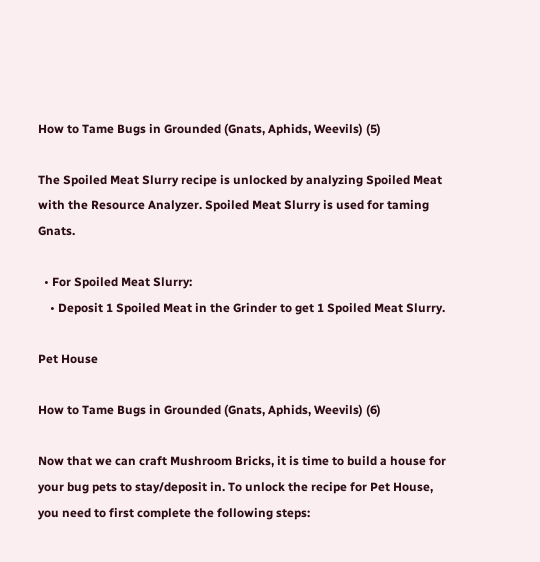How to Tame Bugs in Grounded (Gnats, Aphids, Weevils) (5)

The Spoiled Meat Slurry recipe is unlocked by analyzing Spoiled Meat with the Resource Analyzer. Spoiled Meat Slurry is used for taming Gnats.

  • For Spoiled Meat Slurry:
    • Deposit 1 Spoiled Meat in the Grinder to get 1 Spoiled Meat Slurry.

Pet House

How to Tame Bugs in Grounded (Gnats, Aphids, Weevils) (6)

Now that we can craft Mushroom Bricks, it is time to build a house for your bug pets to stay/deposit in. To unlock the recipe for Pet House, you need to first complete the following steps: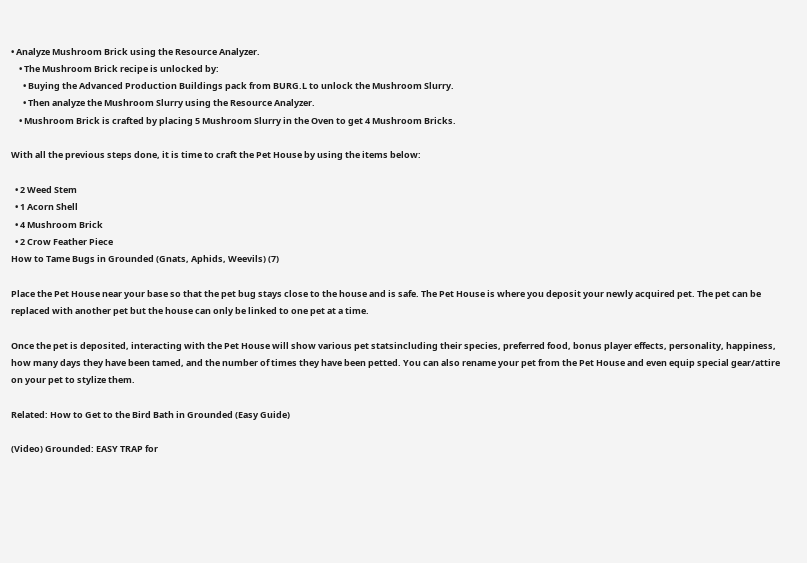• Analyze Mushroom Brick using the Resource Analyzer.
    • The Mushroom Brick recipe is unlocked by:
      • Buying the Advanced Production Buildings pack from BURG.L to unlock the Mushroom Slurry.
      • Then analyze the Mushroom Slurry using the Resource Analyzer.
    • Mushroom Brick is crafted by placing 5 Mushroom Slurry in the Oven to get 4 Mushroom Bricks.

With all the previous steps done, it is time to craft the Pet House by using the items below:

  • 2 Weed Stem
  • 1 Acorn Shell
  • 4 Mushroom Brick
  • 2 Crow Feather Piece
How to Tame Bugs in Grounded (Gnats, Aphids, Weevils) (7)

Place the Pet House near your base so that the pet bug stays close to the house and is safe. The Pet House is where you deposit your newly acquired pet. The pet can be replaced with another pet but the house can only be linked to one pet at a time.

Once the pet is deposited, interacting with the Pet House will show various pet statsincluding their species, preferred food, bonus player effects, personality, happiness, how many days they have been tamed, and the number of times they have been petted. You can also rename your pet from the Pet House and even equip special gear/attire on your pet to stylize them.

Related: How to Get to the Bird Bath in Grounded (Easy Guide)

(Video) Grounded: EASY TRAP for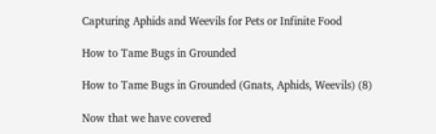Capturing Aphids and Weevils for Pets or Infinite Food

How to Tame Bugs in Grounded

How to Tame Bugs in Grounded (Gnats, Aphids, Weevils) (8)

Now that we have covered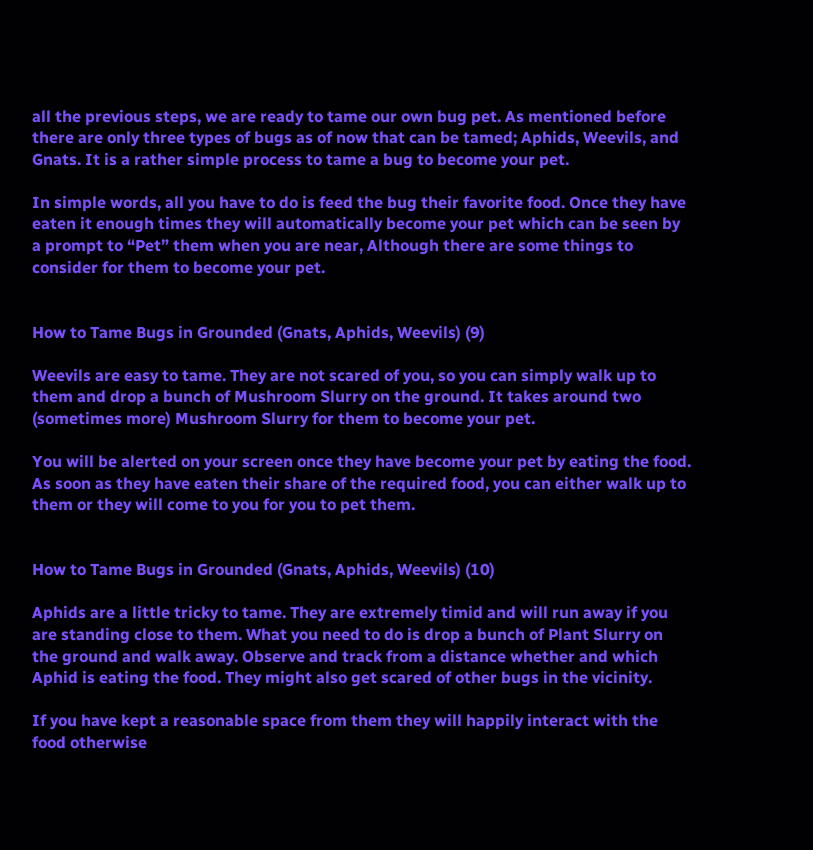all the previous steps, we are ready to tame our own bug pet. As mentioned before there are only three types of bugs as of now that can be tamed; Aphids, Weevils, and Gnats. It is a rather simple process to tame a bug to become your pet.

In simple words, all you have to do is feed the bug their favorite food. Once they have eaten it enough times they will automatically become your pet which can be seen by a prompt to “Pet” them when you are near, Although there are some things to consider for them to become your pet.


How to Tame Bugs in Grounded (Gnats, Aphids, Weevils) (9)

Weevils are easy to tame. They are not scared of you, so you can simply walk up to them and drop a bunch of Mushroom Slurry on the ground. It takes around two (sometimes more) Mushroom Slurry for them to become your pet.

You will be alerted on your screen once they have become your pet by eating the food. As soon as they have eaten their share of the required food, you can either walk up to them or they will come to you for you to pet them.


How to Tame Bugs in Grounded (Gnats, Aphids, Weevils) (10)

Aphids are a little tricky to tame. They are extremely timid and will run away if you are standing close to them. What you need to do is drop a bunch of Plant Slurry on the ground and walk away. Observe and track from a distance whether and which Aphid is eating the food. They might also get scared of other bugs in the vicinity.

If you have kept a reasonable space from them they will happily interact with the food otherwise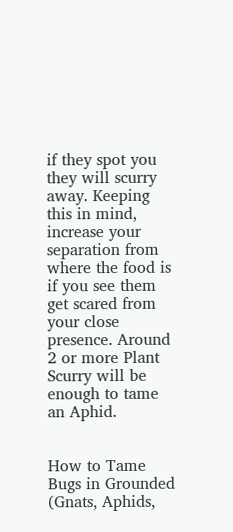if they spot you they will scurry away. Keeping this in mind, increase your separation from where the food is if you see them get scared from your close presence. Around 2 or more Plant Scurry will be enough to tame an Aphid.


How to Tame Bugs in Grounded (Gnats, Aphids,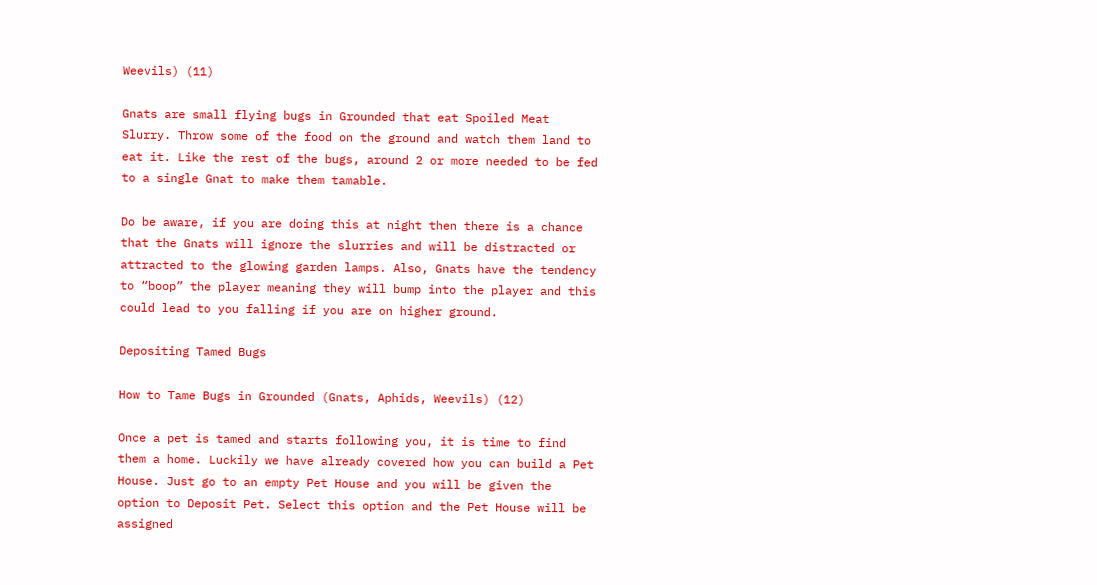Weevils) (11)

Gnats are small flying bugs in Grounded that eat Spoiled Meat Slurry. Throw some of the food on the ground and watch them land to eat it. Like the rest of the bugs, around 2 or more needed to be fed to a single Gnat to make them tamable.

Do be aware, if you are doing this at night then there is a chance that the Gnats will ignore the slurries and will be distracted or attracted to the glowing garden lamps. Also, Gnats have the tendency to “boop” the player meaning they will bump into the player and this could lead to you falling if you are on higher ground.

Depositing Tamed Bugs

How to Tame Bugs in Grounded (Gnats, Aphids, Weevils) (12)

Once a pet is tamed and starts following you, it is time to find them a home. Luckily we have already covered how you can build a Pet House. Just go to an empty Pet House and you will be given the option to Deposit Pet. Select this option and the Pet House will be assigned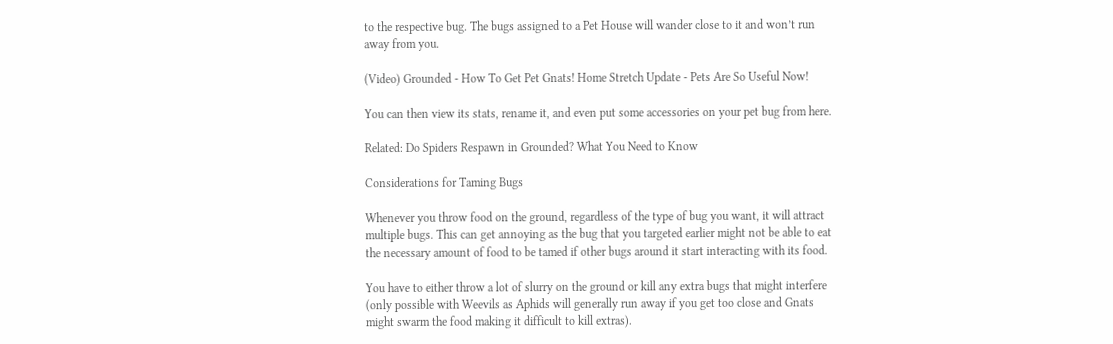to the respective bug. The bugs assigned to a Pet House will wander close to it and won’t run away from you.

(Video) Grounded - How To Get Pet Gnats! Home Stretch Update - Pets Are So Useful Now!

You can then view its stats, rename it, and even put some accessories on your pet bug from here.

Related: Do Spiders Respawn in Grounded? What You Need to Know

Considerations for Taming Bugs

Whenever you throw food on the ground, regardless of the type of bug you want, it will attract multiple bugs. This can get annoying as the bug that you targeted earlier might not be able to eat the necessary amount of food to be tamed if other bugs around it start interacting with its food.

You have to either throw a lot of slurry on the ground or kill any extra bugs that might interfere (only possible with Weevils as Aphids will generally run away if you get too close and Gnats might swarm the food making it difficult to kill extras).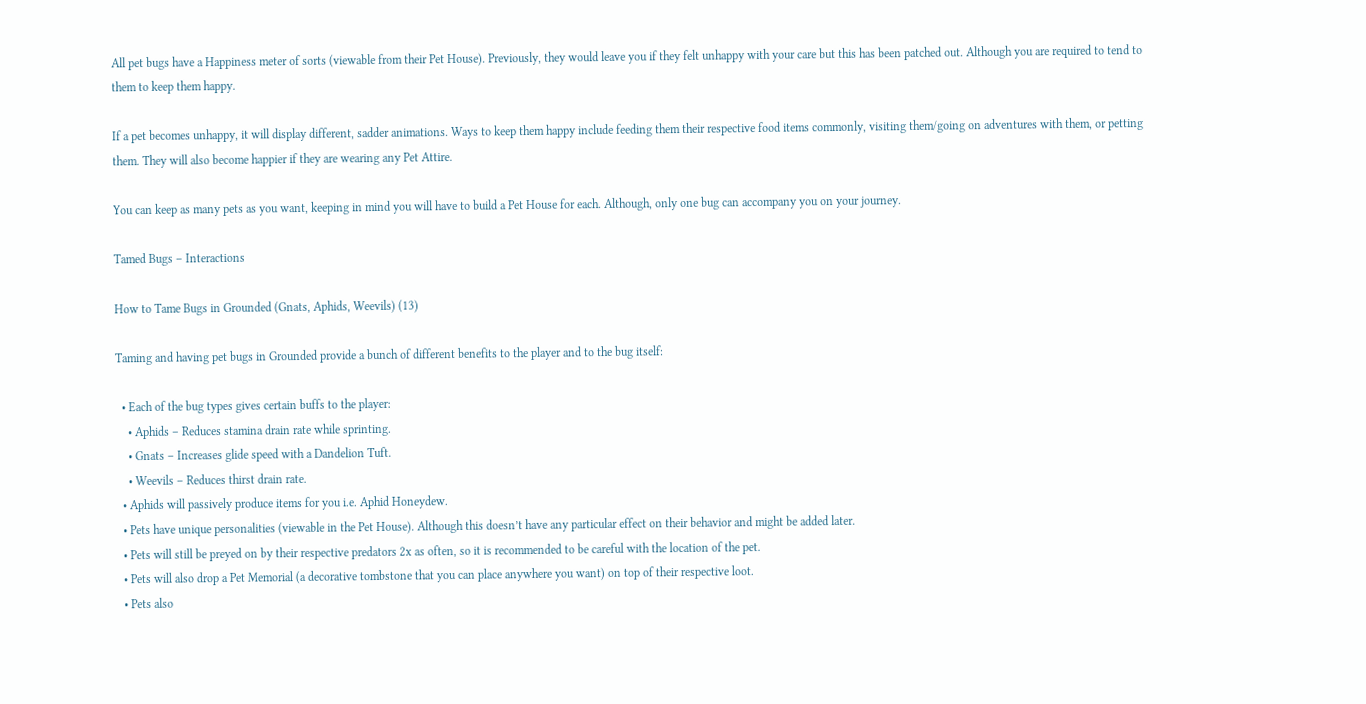All pet bugs have a Happiness meter of sorts (viewable from their Pet House). Previously, they would leave you if they felt unhappy with your care but this has been patched out. Although you are required to tend to them to keep them happy.

If a pet becomes unhappy, it will display different, sadder animations. Ways to keep them happy include feeding them their respective food items commonly, visiting them/going on adventures with them, or petting them. They will also become happier if they are wearing any Pet Attire.

You can keep as many pets as you want, keeping in mind you will have to build a Pet House for each. Although, only one bug can accompany you on your journey.

Tamed Bugs – Interactions

How to Tame Bugs in Grounded (Gnats, Aphids, Weevils) (13)

Taming and having pet bugs in Grounded provide a bunch of different benefits to the player and to the bug itself:

  • Each of the bug types gives certain buffs to the player:
    • Aphids – Reduces stamina drain rate while sprinting.
    • Gnats – Increases glide speed with a Dandelion Tuft.
    • Weevils – Reduces thirst drain rate.
  • Aphids will passively produce items for you i.e. Aphid Honeydew.
  • Pets have unique personalities (viewable in the Pet House). Although this doesn’t have any particular effect on their behavior and might be added later.
  • Pets will still be preyed on by their respective predators 2x as often, so it is recommended to be careful with the location of the pet.
  • Pets will also drop a Pet Memorial (a decorative tombstone that you can place anywhere you want) on top of their respective loot.
  • Pets also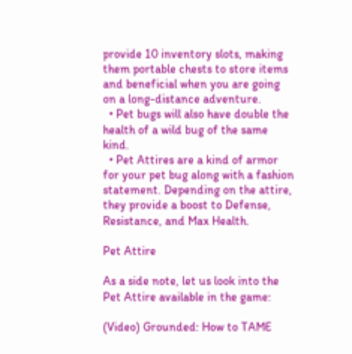provide 10 inventory slots, making them portable chests to store items and beneficial when you are going on a long-distance adventure.
  • Pet bugs will also have double the health of a wild bug of the same kind.
  • Pet Attires are a kind of armor for your pet bug along with a fashion statement. Depending on the attire, they provide a boost to Defense, Resistance, and Max Health.

Pet Attire

As a side note, let us look into the Pet Attire available in the game:

(Video) Grounded: How to TAME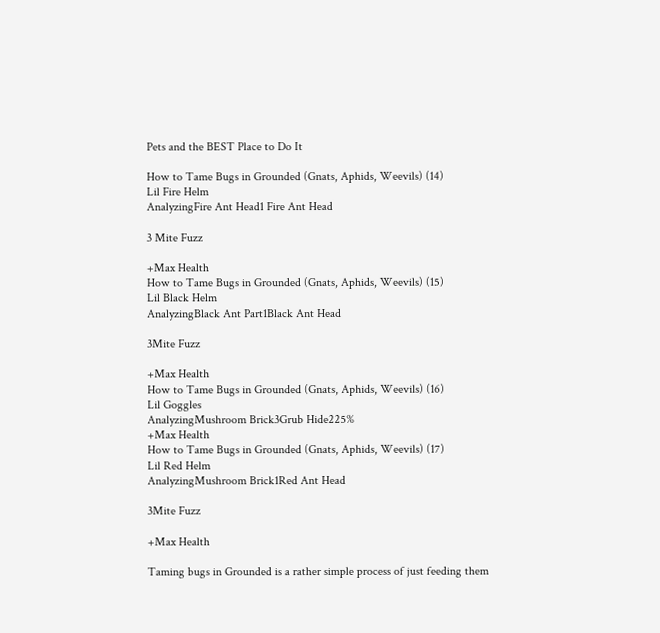Pets and the BEST Place to Do It

How to Tame Bugs in Grounded (Gnats, Aphids, Weevils) (14)
Lil Fire Helm
AnalyzingFire Ant Head1 Fire Ant Head

3 Mite Fuzz

+Max Health
How to Tame Bugs in Grounded (Gnats, Aphids, Weevils) (15)
Lil Black Helm
AnalyzingBlack Ant Part1Black Ant Head

3Mite Fuzz

+Max Health
How to Tame Bugs in Grounded (Gnats, Aphids, Weevils) (16)
Lil Goggles
AnalyzingMushroom Brick3Grub Hide225%
+Max Health
How to Tame Bugs in Grounded (Gnats, Aphids, Weevils) (17)
Lil Red Helm
AnalyzingMushroom Brick1Red Ant Head

3Mite Fuzz

+Max Health

Taming bugs in Grounded is a rather simple process of just feeding them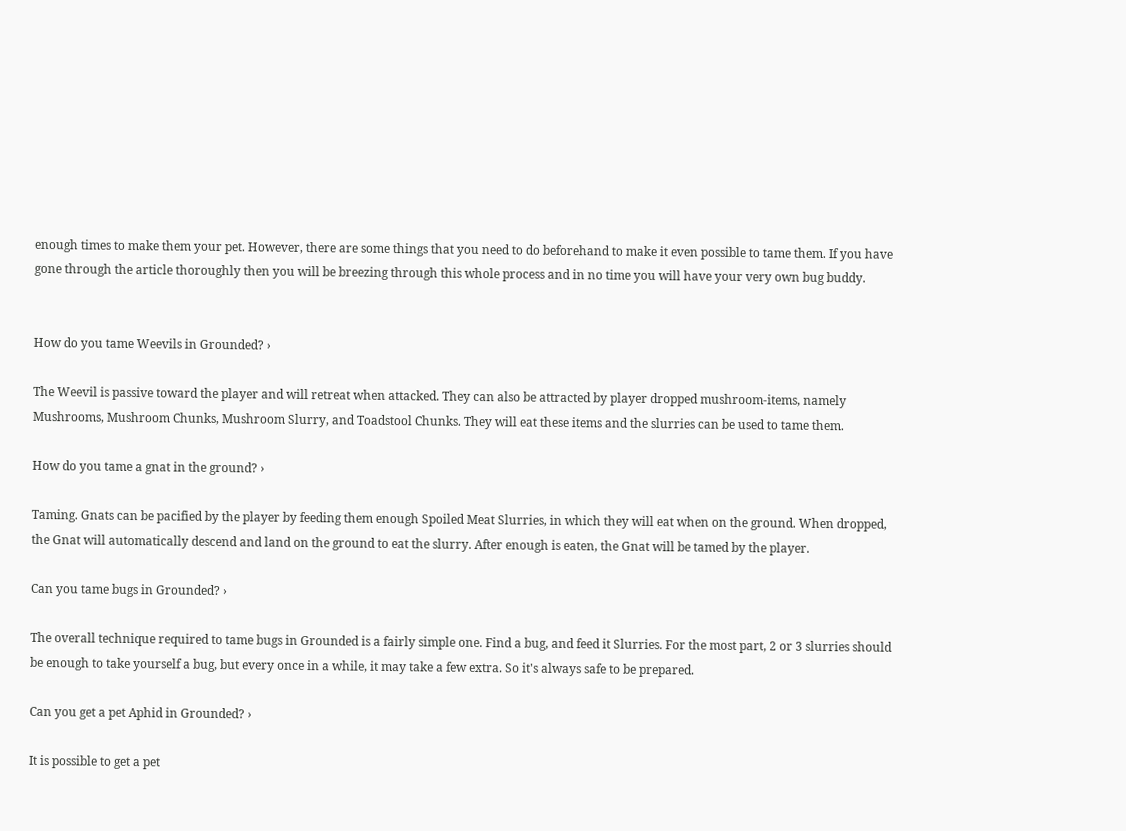enough times to make them your pet. However, there are some things that you need to do beforehand to make it even possible to tame them. If you have gone through the article thoroughly then you will be breezing through this whole process and in no time you will have your very own bug buddy.


How do you tame Weevils in Grounded? ›

The Weevil is passive toward the player and will retreat when attacked. They can also be attracted by player dropped mushroom-items, namely Mushrooms, Mushroom Chunks, Mushroom Slurry, and Toadstool Chunks. They will eat these items and the slurries can be used to tame them.

How do you tame a gnat in the ground? ›

Taming. Gnats can be pacified by the player by feeding them enough Spoiled Meat Slurries, in which they will eat when on the ground. When dropped, the Gnat will automatically descend and land on the ground to eat the slurry. After enough is eaten, the Gnat will be tamed by the player.

Can you tame bugs in Grounded? ›

The overall technique required to tame bugs in Grounded is a fairly simple one. Find a bug, and feed it Slurries. For the most part, 2 or 3 slurries should be enough to take yourself a bug, but every once in a while, it may take a few extra. So it's always safe to be prepared.

Can you get a pet Aphid in Grounded? ›

It is possible to get a pet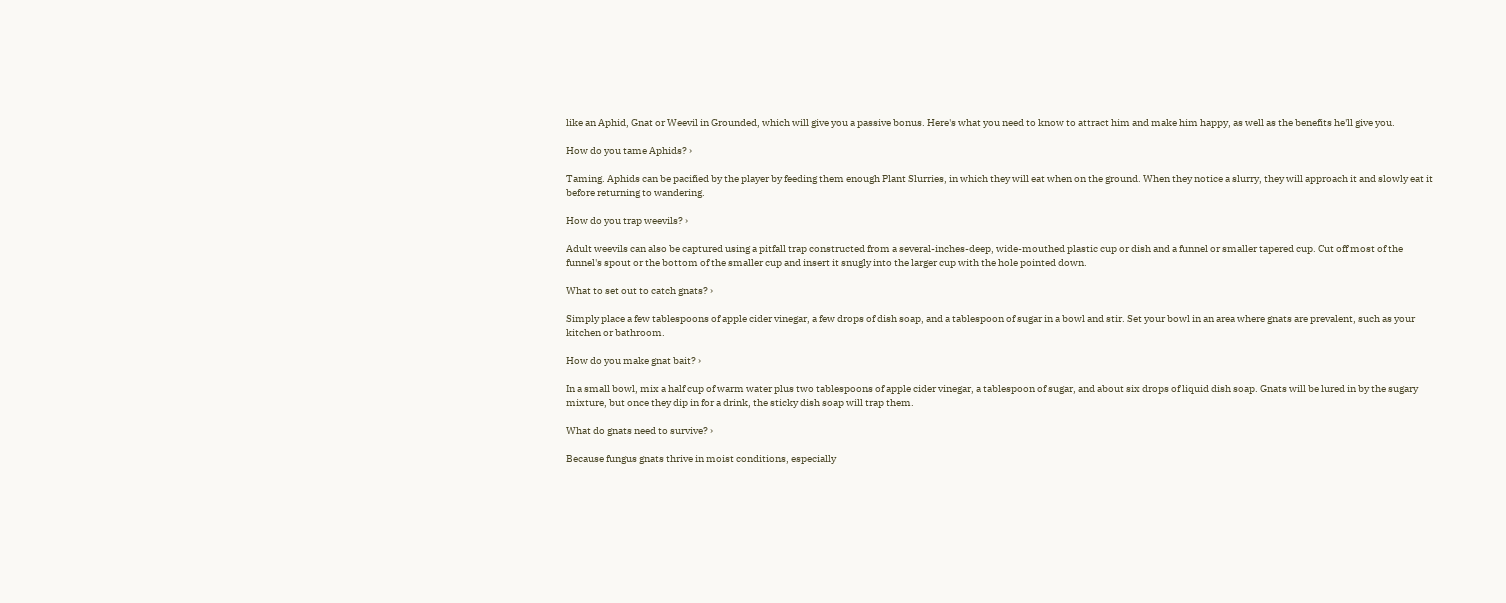like an Aphid, Gnat or Weevil in Grounded, which will give you a passive bonus. Here's what you need to know to attract him and make him happy, as well as the benefits he'll give you.

How do you tame Aphids? ›

Taming. Aphids can be pacified by the player by feeding them enough Plant Slurries, in which they will eat when on the ground. When they notice a slurry, they will approach it and slowly eat it before returning to wandering.

How do you trap weevils? ›

Adult weevils can also be captured using a pitfall trap constructed from a several-inches-deep, wide-mouthed plastic cup or dish and a funnel or smaller tapered cup. Cut off most of the funnel's spout or the bottom of the smaller cup and insert it snugly into the larger cup with the hole pointed down.

What to set out to catch gnats? ›

Simply place a few tablespoons of apple cider vinegar, a few drops of dish soap, and a tablespoon of sugar in a bowl and stir. Set your bowl in an area where gnats are prevalent, such as your kitchen or bathroom.

How do you make gnat bait? ›

In a small bowl, mix a half cup of warm water plus two tablespoons of apple cider vinegar, a tablespoon of sugar, and about six drops of liquid dish soap. Gnats will be lured in by the sugary mixture, but once they dip in for a drink, the sticky dish soap will trap them.

What do gnats need to survive? ›

Because fungus gnats thrive in moist conditions, especially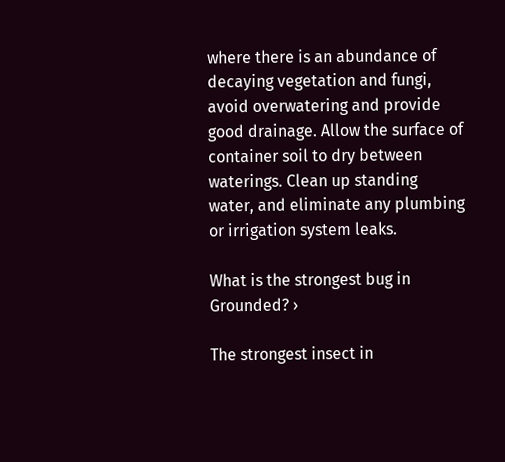where there is an abundance of decaying vegetation and fungi, avoid overwatering and provide good drainage. Allow the surface of container soil to dry between waterings. Clean up standing water, and eliminate any plumbing or irrigation system leaks.

What is the strongest bug in Grounded? ›

The strongest insect in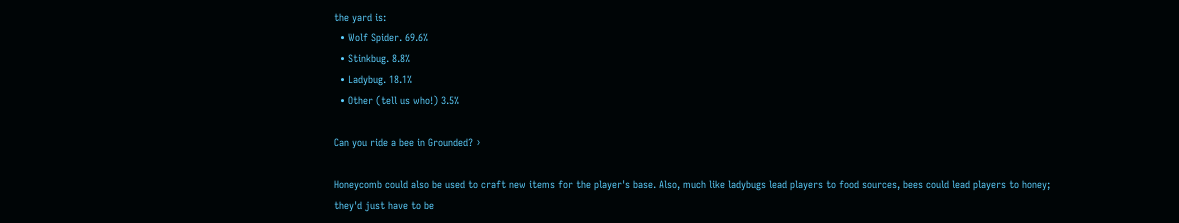the yard is:
  • Wolf Spider. 69.6%
  • Stinkbug. 8.8%
  • Ladybug. 18.1%
  • Other (tell us who!) 3.5%

Can you ride a bee in Grounded? ›

Honeycomb could also be used to craft new items for the player's base. Also, much like ladybugs lead players to food sources, bees could lead players to honey; they'd just have to be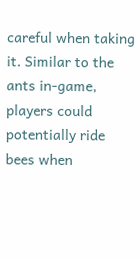careful when taking it. Similar to the ants in-game, players could potentially ride bees when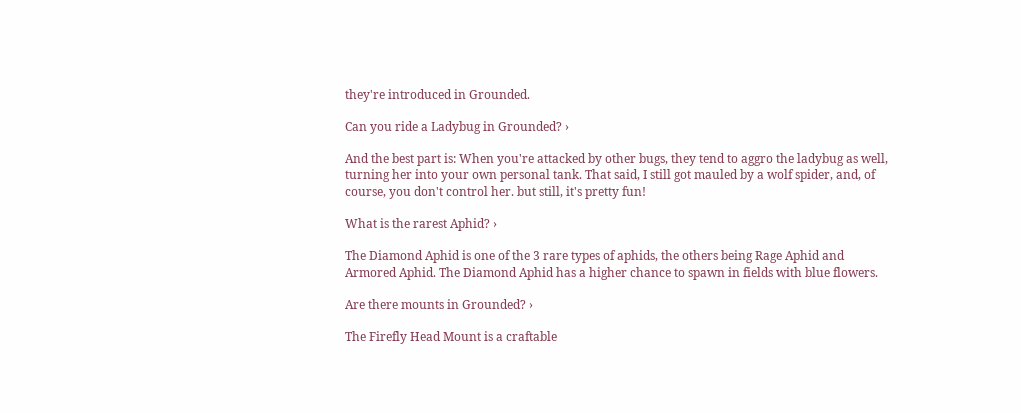they're introduced in Grounded.

Can you ride a Ladybug in Grounded? ›

And the best part is: When you're attacked by other bugs, they tend to aggro the ladybug as well, turning her into your own personal tank. That said, I still got mauled by a wolf spider, and, of course, you don't control her. but still, it's pretty fun!

What is the rarest Aphid? ›

The Diamond Aphid is one of the 3 rare types of aphids, the others being Rage Aphid and Armored Aphid. The Diamond Aphid has a higher chance to spawn in fields with blue flowers.

Are there mounts in Grounded? ›

The Firefly Head Mount is a craftable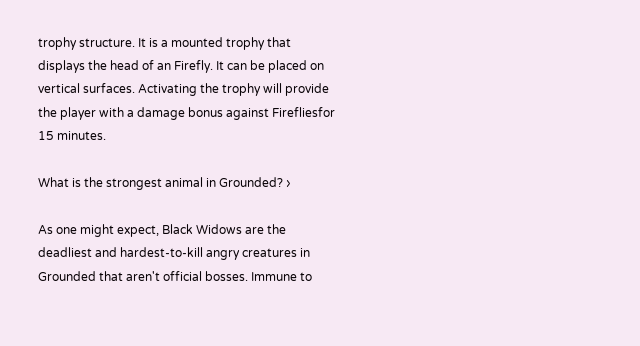trophy structure. It is a mounted trophy that displays the head of an Firefly. It can be placed on vertical surfaces. Activating the trophy will provide the player with a damage bonus against Firefliesfor 15 minutes.

What is the strongest animal in Grounded? ›

As one might expect, Black Widows are the deadliest and hardest-to-kill angry creatures in Grounded that aren't official bosses. Immune to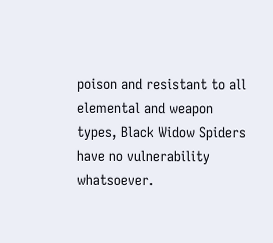poison and resistant to all elemental and weapon types, Black Widow Spiders have no vulnerability whatsoever.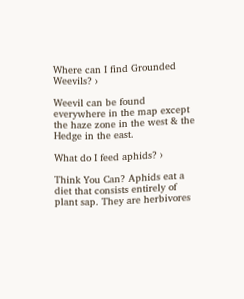Where can I find Grounded Weevils? ›

Weevil can be found everywhere in the map except the haze zone in the west & the Hedge in the east.

What do I feed aphids? ›

Think You Can? Aphids eat a diet that consists entirely of plant sap. They are herbivores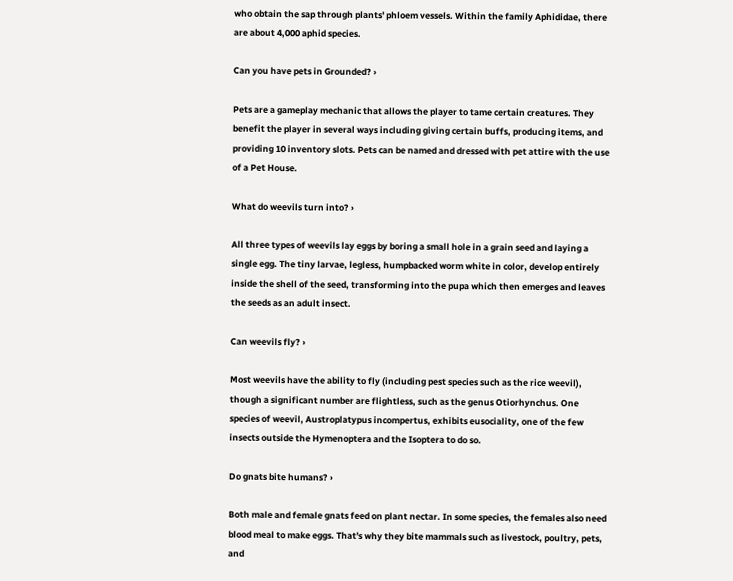who obtain the sap through plants' phloem vessels. Within the family Aphididae, there are about 4,000 aphid species.

Can you have pets in Grounded? ›

Pets are a gameplay mechanic that allows the player to tame certain creatures. They benefit the player in several ways including giving certain buffs, producing items, and providing 10 inventory slots. Pets can be named and dressed with pet attire with the use of a Pet House.

What do weevils turn into? ›

All three types of weevils lay eggs by boring a small hole in a grain seed and laying a single egg. The tiny larvae, legless, humpbacked worm white in color, develop entirely inside the shell of the seed, transforming into the pupa which then emerges and leaves the seeds as an adult insect.

Can weevils fly? ›

Most weevils have the ability to fly (including pest species such as the rice weevil), though a significant number are flightless, such as the genus Otiorhynchus. One species of weevil, Austroplatypus incompertus, exhibits eusociality, one of the few insects outside the Hymenoptera and the Isoptera to do so.

Do gnats bite humans? ›

Both male and female gnats feed on plant nectar. In some species, the females also need blood meal to make eggs. That's why they bite mammals such as livestock, poultry, pets, and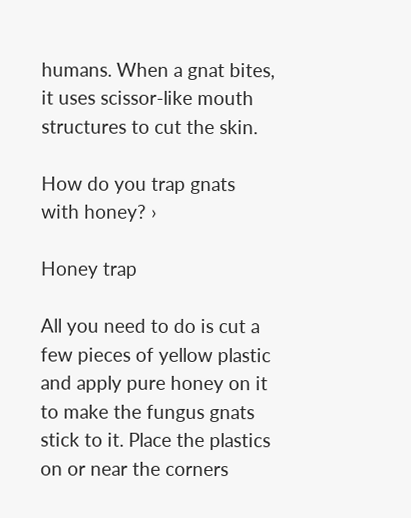humans. When a gnat bites, it uses scissor-like mouth structures to cut the skin.

How do you trap gnats with honey? ›

Honey trap

All you need to do is cut a few pieces of yellow plastic and apply pure honey on it to make the fungus gnats stick to it. Place the plastics on or near the corners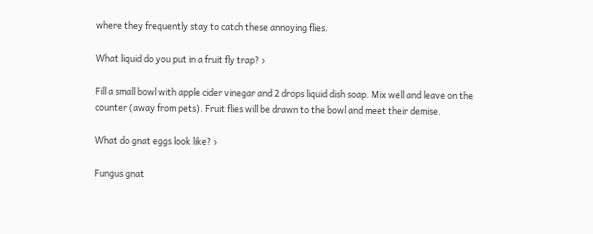where they frequently stay to catch these annoying flies.

What liquid do you put in a fruit fly trap? ›

Fill a small bowl with apple cider vinegar and 2 drops liquid dish soap. Mix well and leave on the counter (away from pets). Fruit flies will be drawn to the bowl and meet their demise.

What do gnat eggs look like? ›

Fungus gnat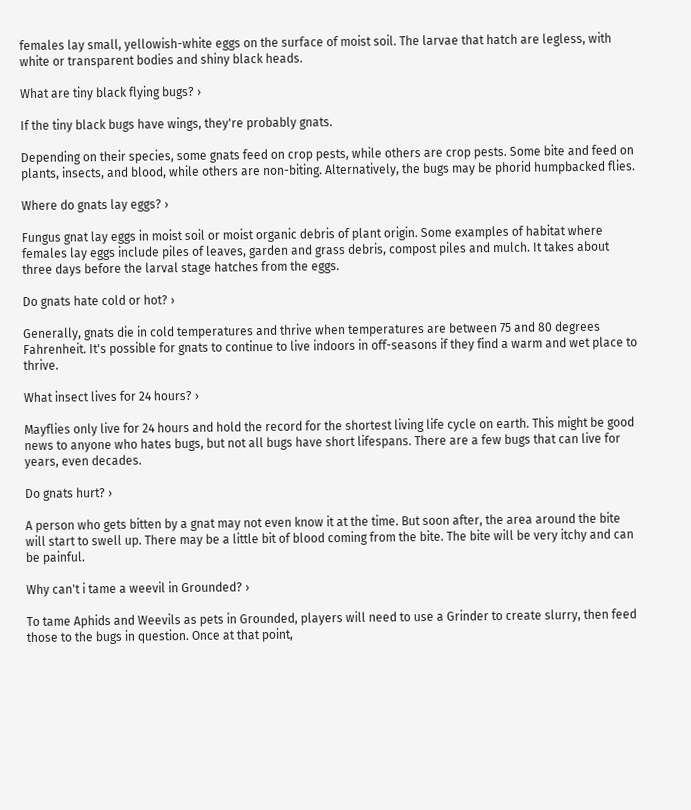females lay small, yellowish-white eggs on the surface of moist soil. The larvae that hatch are legless, with white or transparent bodies and shiny black heads.

What are tiny black flying bugs? ›

If the tiny black bugs have wings, they're probably gnats.

Depending on their species, some gnats feed on crop pests, while others are crop pests. Some bite and feed on plants, insects, and blood, while others are non-biting. Alternatively, the bugs may be phorid humpbacked flies.

Where do gnats lay eggs? ›

Fungus gnat lay eggs in moist soil or moist organic debris of plant origin. Some examples of habitat where females lay eggs include piles of leaves, garden and grass debris, compost piles and mulch. It takes about three days before the larval stage hatches from the eggs.

Do gnats hate cold or hot? ›

Generally, gnats die in cold temperatures and thrive when temperatures are between 75 and 80 degrees Fahrenheit. It's possible for gnats to continue to live indoors in off-seasons if they find a warm and wet place to thrive.

What insect lives for 24 hours? ›

Mayflies only live for 24 hours and hold the record for the shortest living life cycle on earth. This might be good news to anyone who hates bugs, but not all bugs have short lifespans. There are a few bugs that can live for years, even decades.

Do gnats hurt? ›

A person who gets bitten by a gnat may not even know it at the time. But soon after, the area around the bite will start to swell up. There may be a little bit of blood coming from the bite. The bite will be very itchy and can be painful.

Why can't i tame a weevil in Grounded? ›

To tame Aphids and Weevils as pets in Grounded, players will need to use a Grinder to create slurry, then feed those to the bugs in question. Once at that point,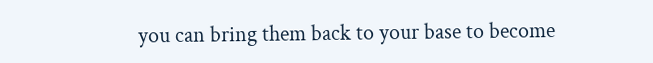you can bring them back to your base to become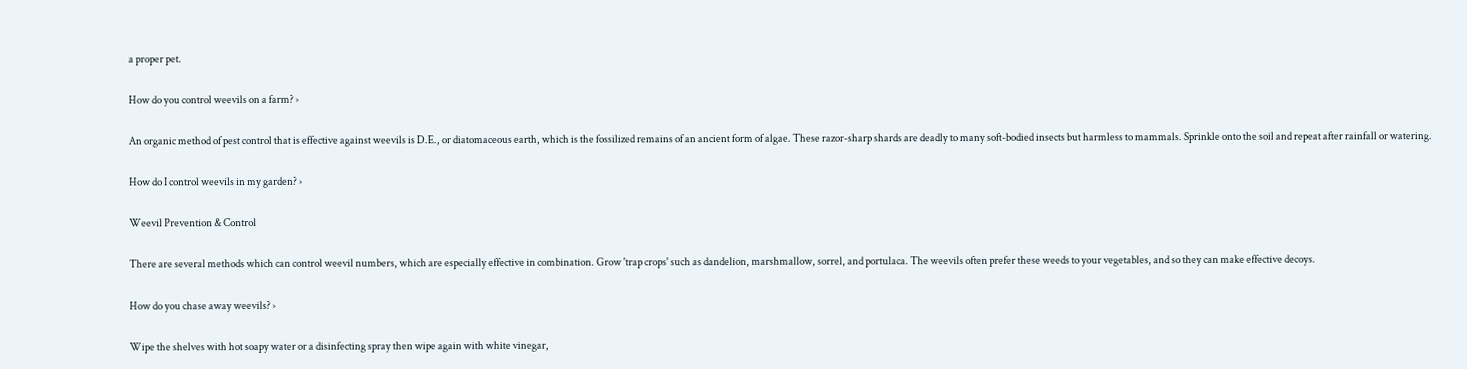a proper pet.

How do you control weevils on a farm? ›

An organic method of pest control that is effective against weevils is D.E., or diatomaceous earth, which is the fossilized remains of an ancient form of algae. These razor-sharp shards are deadly to many soft-bodied insects but harmless to mammals. Sprinkle onto the soil and repeat after rainfall or watering.

How do I control weevils in my garden? ›

Weevil Prevention & Control

There are several methods which can control weevil numbers, which are especially effective in combination. Grow 'trap crops' such as dandelion, marshmallow, sorrel, and portulaca. The weevils often prefer these weeds to your vegetables, and so they can make effective decoys.

How do you chase away weevils? ›

Wipe the shelves with hot soapy water or a disinfecting spray then wipe again with white vinegar,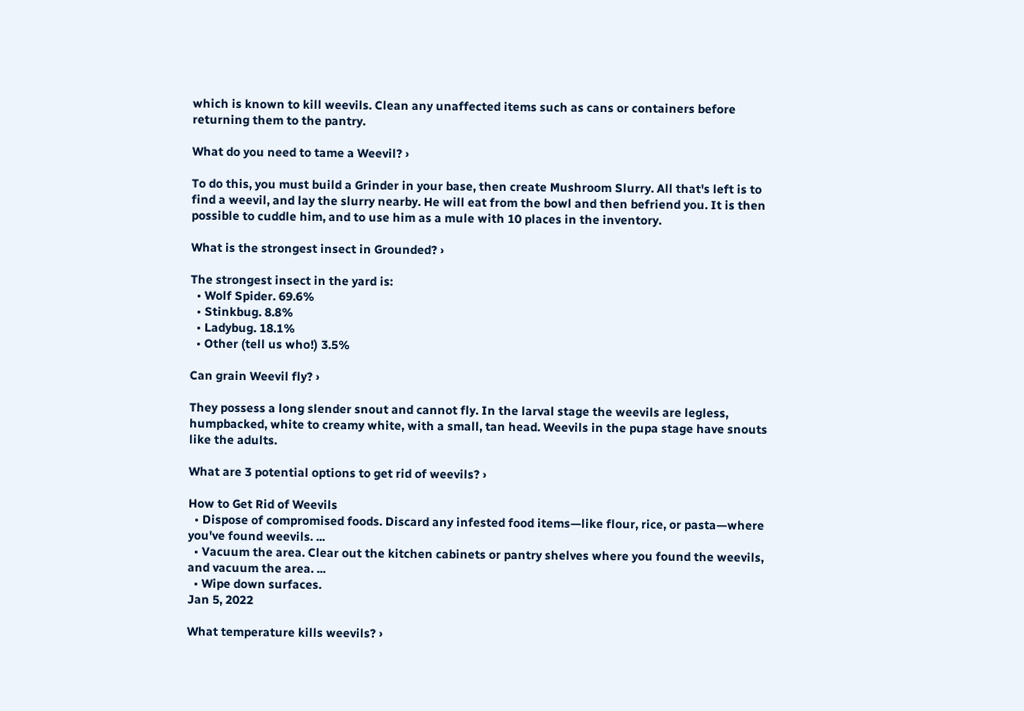which is known to kill weevils. Clean any unaffected items such as cans or containers before returning them to the pantry.

What do you need to tame a Weevil? ›

To do this, you must build a Grinder in your base, then create Mushroom Slurry. All that's left is to find a weevil, and lay the slurry nearby. He will eat from the bowl and then befriend you. It is then possible to cuddle him, and to use him as a mule with 10 places in the inventory.

What is the strongest insect in Grounded? ›

The strongest insect in the yard is:
  • Wolf Spider. 69.6%
  • Stinkbug. 8.8%
  • Ladybug. 18.1%
  • Other (tell us who!) 3.5%

Can grain Weevil fly? ›

They possess a long slender snout and cannot fly. In the larval stage the weevils are legless, humpbacked, white to creamy white, with a small, tan head. Weevils in the pupa stage have snouts like the adults.

What are 3 potential options to get rid of weevils? ›

How to Get Rid of Weevils
  • Dispose of compromised foods. Discard any infested food items—like flour, rice, or pasta—where you've found weevils. ...
  • Vacuum the area. Clear out the kitchen cabinets or pantry shelves where you found the weevils, and vacuum the area. ...
  • Wipe down surfaces.
Jan 5, 2022

What temperature kills weevils? ›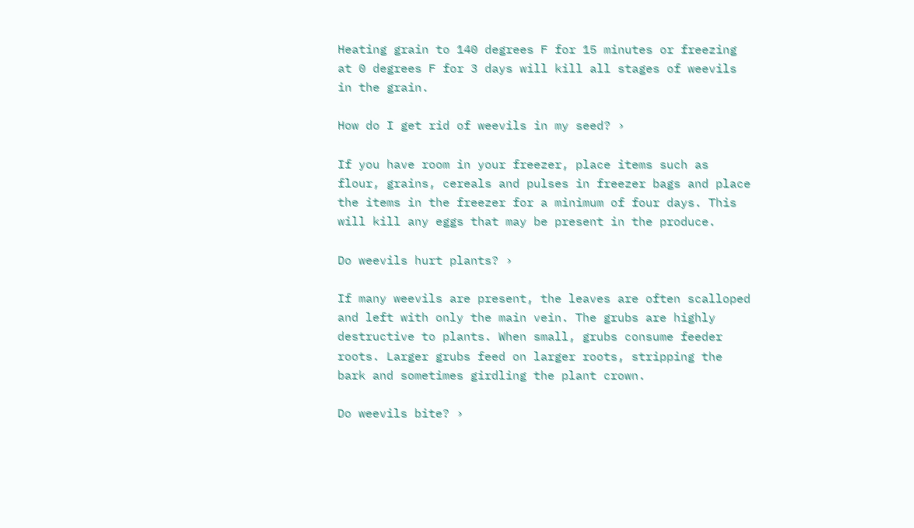Heating grain to 140 degrees F for 15 minutes or freezing at 0 degrees F for 3 days will kill all stages of weevils in the grain.

How do I get rid of weevils in my seed? ›

If you have room in your freezer, place items such as flour, grains, cereals and pulses in freezer bags and place the items in the freezer for a minimum of four days. This will kill any eggs that may be present in the produce.

Do weevils hurt plants? ›

If many weevils are present, the leaves are often scalloped and left with only the main vein. The grubs are highly destructive to plants. When small, grubs consume feeder roots. Larger grubs feed on larger roots, stripping the bark and sometimes girdling the plant crown.

Do weevils bite? ›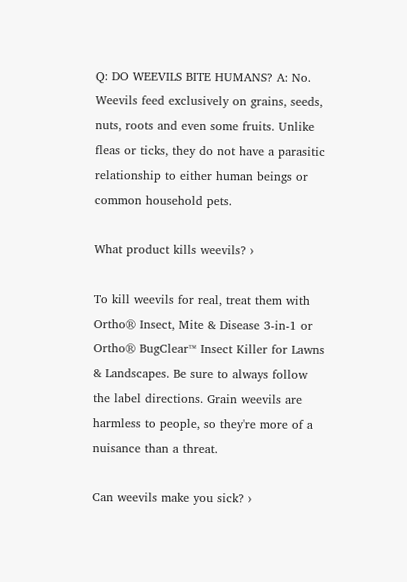Q: DO WEEVILS BITE HUMANS? A: No. Weevils feed exclusively on grains, seeds, nuts, roots and even some fruits. Unlike fleas or ticks, they do not have a parasitic relationship to either human beings or common household pets.

What product kills weevils? ›

To kill weevils for real, treat them with Ortho® Insect, Mite & Disease 3-in-1 or Ortho® BugClear™ Insect Killer for Lawns & Landscapes. Be sure to always follow the label directions. Grain weevils are harmless to people, so they're more of a nuisance than a threat.

Can weevils make you sick? ›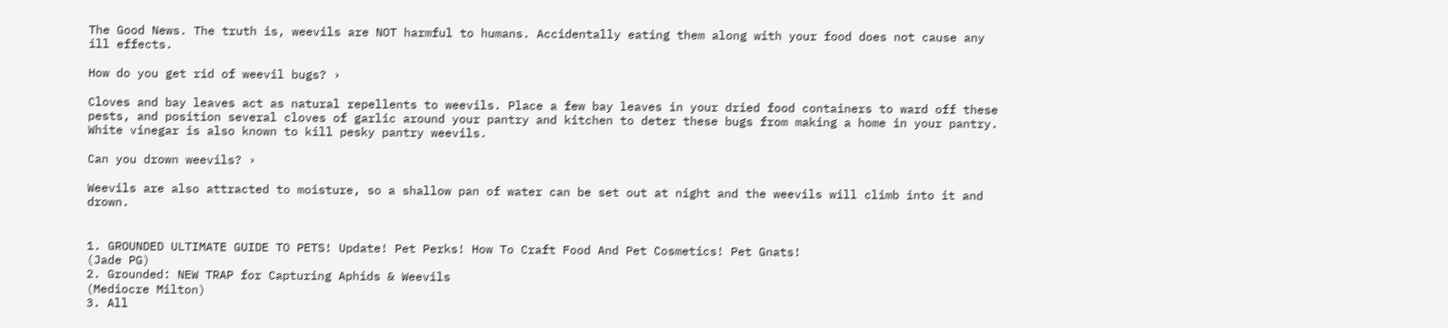The Good News. The truth is, weevils are NOT harmful to humans. Accidentally eating them along with your food does not cause any ill effects.

How do you get rid of weevil bugs? ›

Cloves and bay leaves act as natural repellents to weevils. Place a few bay leaves in your dried food containers to ward off these pests, and position several cloves of garlic around your pantry and kitchen to deter these bugs from making a home in your pantry. White vinegar is also known to kill pesky pantry weevils.

Can you drown weevils? ›

Weevils are also attracted to moisture, so a shallow pan of water can be set out at night and the weevils will climb into it and drown.


1. GROUNDED ULTIMATE GUIDE TO PETS! Update! Pet Perks! How To Craft Food And Pet Cosmetics! Pet Gnats!
(Jade PG)
2. Grounded: NEW TRAP for Capturing Aphids & Weevils
(Mediocre Milton)
3. All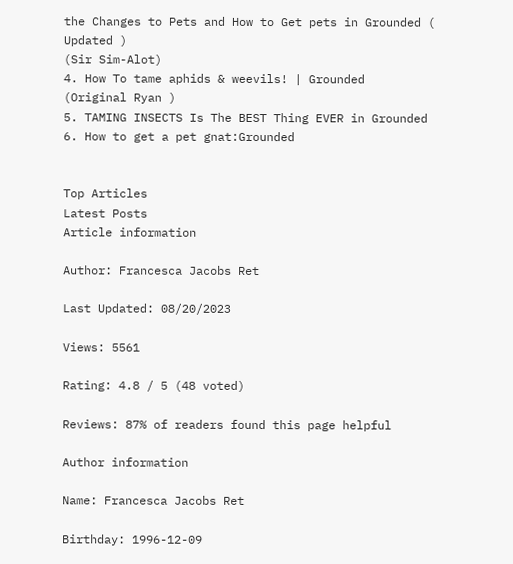the Changes to Pets and How to Get pets in Grounded ( Updated )
(Sir Sim-Alot)
4. How To tame aphids & weevils! | Grounded
(Original Ryan )
5. TAMING INSECTS Is The BEST Thing EVER in Grounded
6. How to get a pet gnat:Grounded


Top Articles
Latest Posts
Article information

Author: Francesca Jacobs Ret

Last Updated: 08/20/2023

Views: 5561

Rating: 4.8 / 5 (48 voted)

Reviews: 87% of readers found this page helpful

Author information

Name: Francesca Jacobs Ret

Birthday: 1996-12-09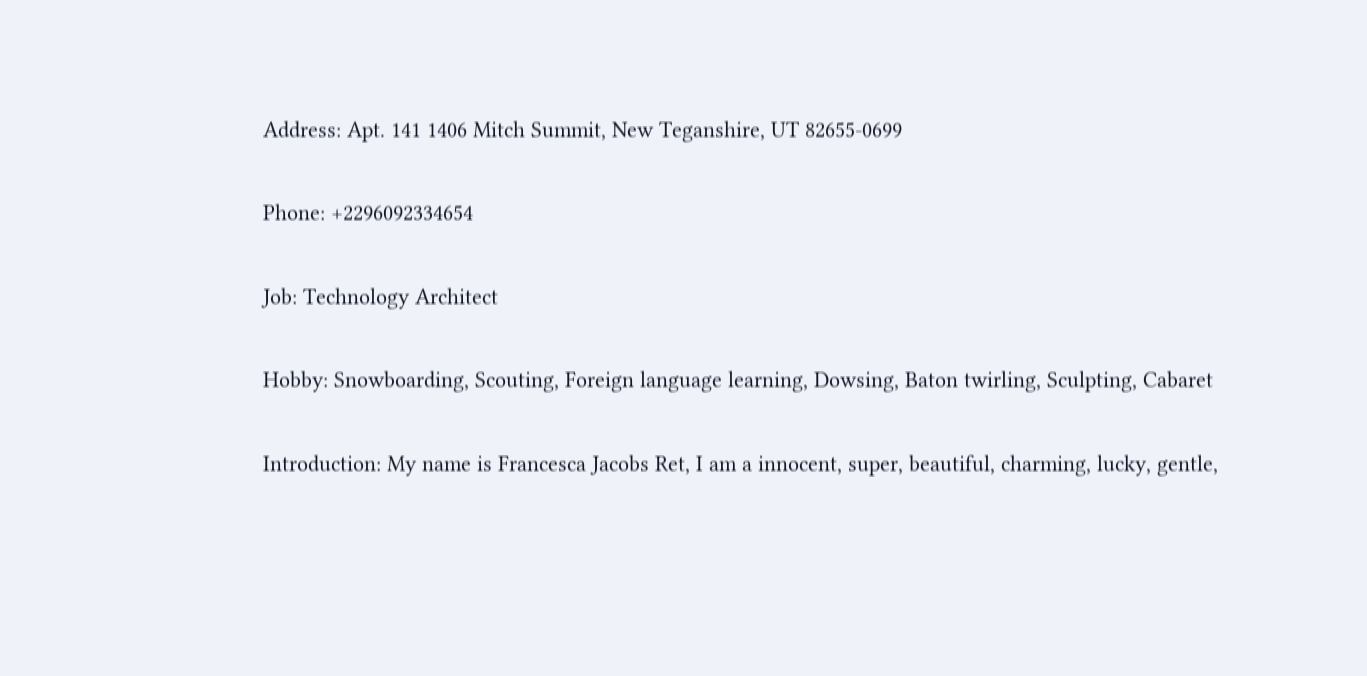Address: Apt. 141 1406 Mitch Summit, New Teganshire, UT 82655-0699

Phone: +2296092334654

Job: Technology Architect

Hobby: Snowboarding, Scouting, Foreign language learning, Dowsing, Baton twirling, Sculpting, Cabaret

Introduction: My name is Francesca Jacobs Ret, I am a innocent, super, beautiful, charming, lucky, gentle,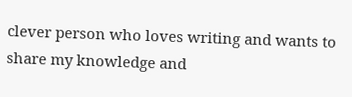clever person who loves writing and wants to share my knowledge and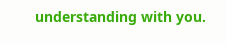understanding with you.